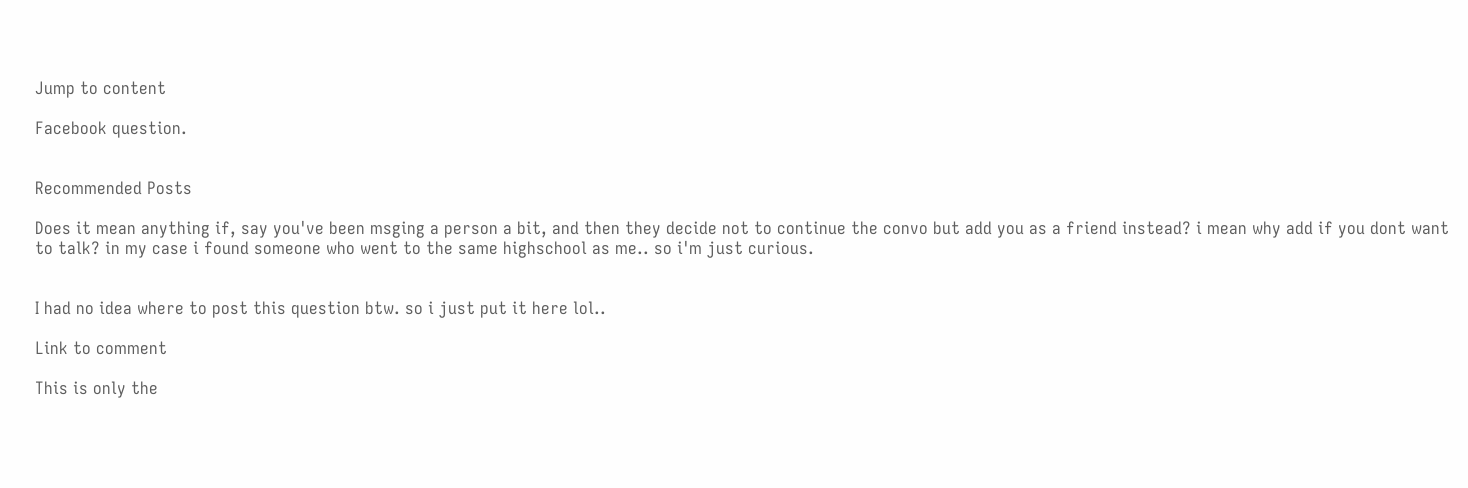Jump to content

Facebook question.


Recommended Posts

Does it mean anything if, say you've been msging a person a bit, and then they decide not to continue the convo but add you as a friend instead? i mean why add if you dont want to talk? in my case i found someone who went to the same highschool as me.. so i'm just curious.


I had no idea where to post this question btw. so i just put it here lol..

Link to comment

This is only the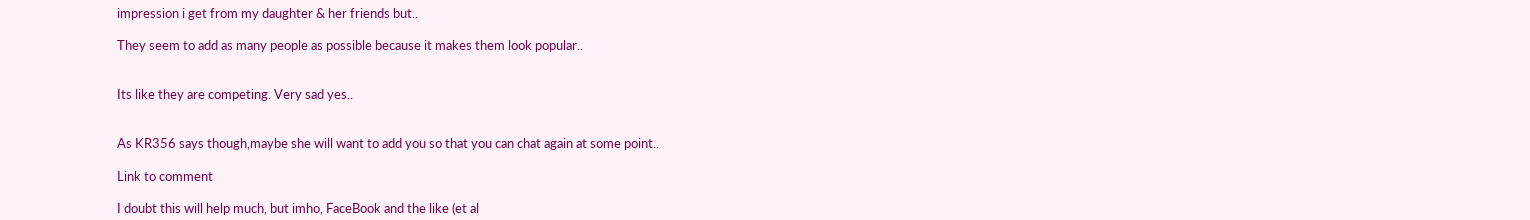impression i get from my daughter & her friends but..

They seem to add as many people as possible because it makes them look popular..


Its like they are competing. Very sad yes..


As KR356 says though,maybe she will want to add you so that you can chat again at some point..

Link to comment

I doubt this will help much, but imho, FaceBook and the like (et al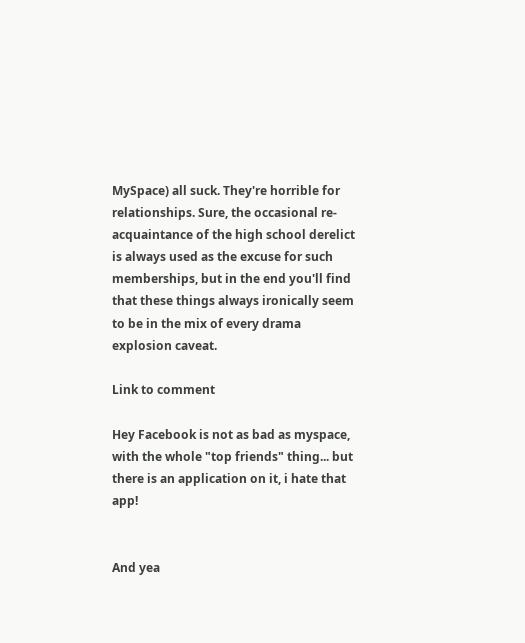MySpace) all suck. They're horrible for relationships. Sure, the occasional re-acquaintance of the high school derelict is always used as the excuse for such memberships, but in the end you'll find that these things always ironically seem to be in the mix of every drama explosion caveat.

Link to comment

Hey Facebook is not as bad as myspace, with the whole "top friends" thing... but there is an application on it, i hate that app!


And yea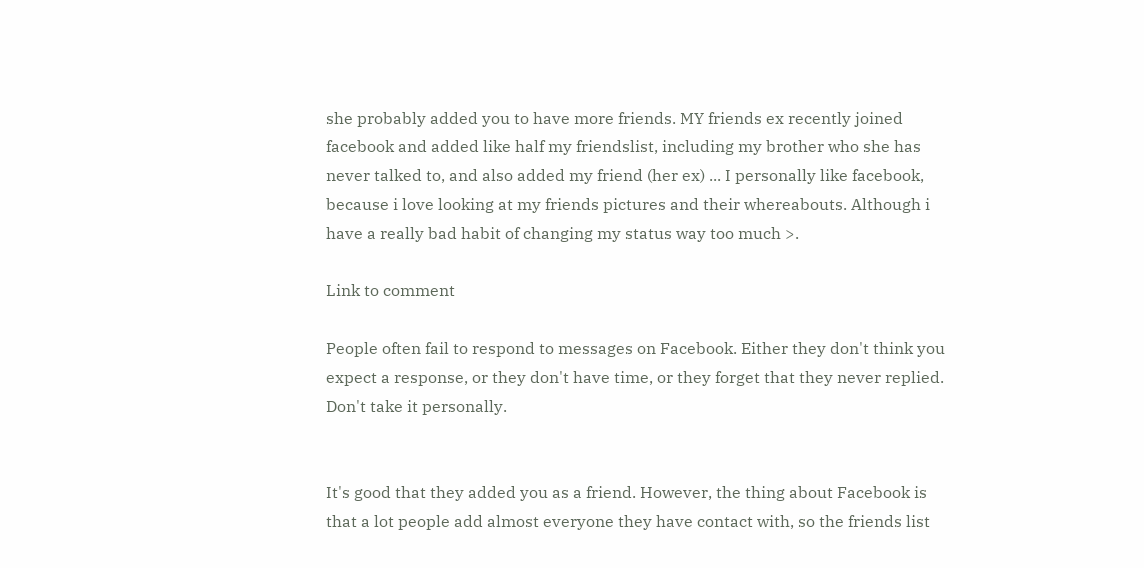she probably added you to have more friends. MY friends ex recently joined facebook and added like half my friendslist, including my brother who she has never talked to, and also added my friend (her ex) ... I personally like facebook, because i love looking at my friends pictures and their whereabouts. Although i have a really bad habit of changing my status way too much >.

Link to comment

People often fail to respond to messages on Facebook. Either they don't think you expect a response, or they don't have time, or they forget that they never replied. Don't take it personally.


It's good that they added you as a friend. However, the thing about Facebook is that a lot people add almost everyone they have contact with, so the friends list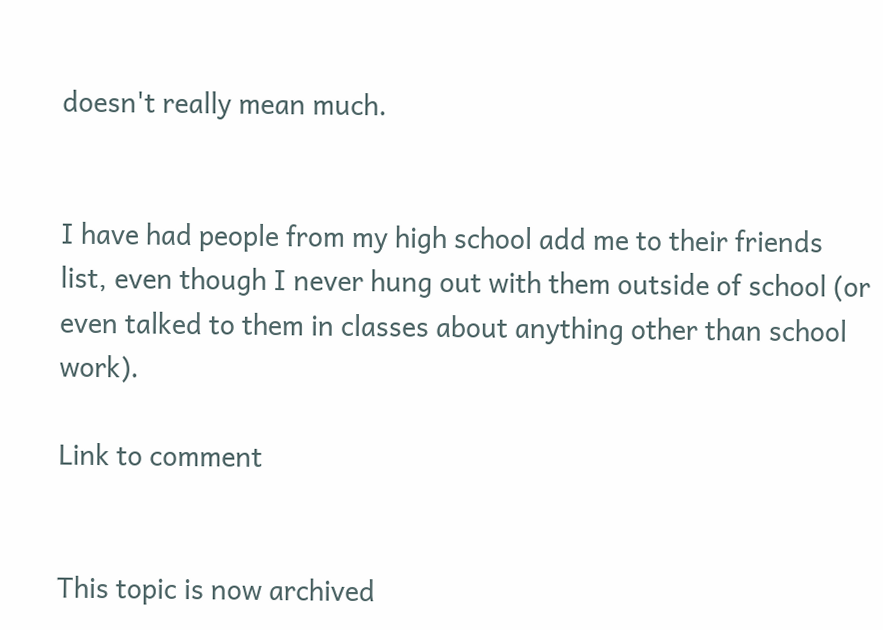doesn't really mean much.


I have had people from my high school add me to their friends list, even though I never hung out with them outside of school (or even talked to them in classes about anything other than school work).

Link to comment


This topic is now archived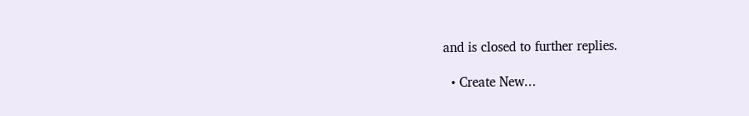and is closed to further replies.

  • Create New...